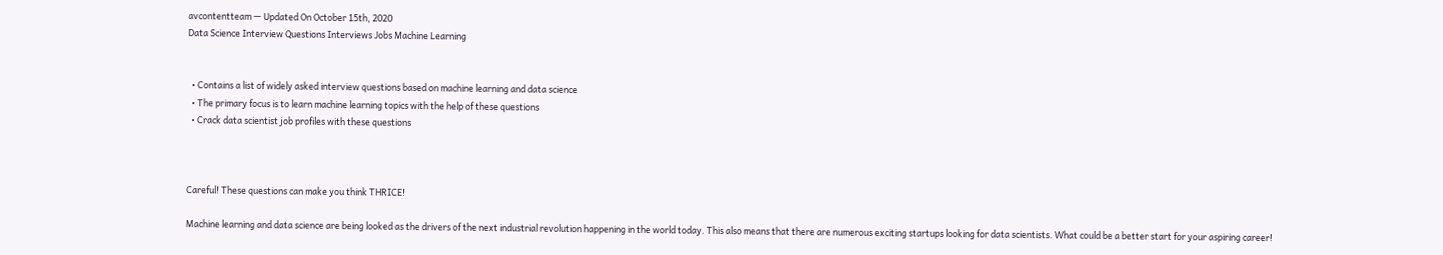avcontentteam — Updated On October 15th, 2020
Data Science Interview Questions Interviews Jobs Machine Learning


  • Contains a list of widely asked interview questions based on machine learning and data science
  • The primary focus is to learn machine learning topics with the help of these questions
  • Crack data scientist job profiles with these questions



Careful! These questions can make you think THRICE!

Machine learning and data science are being looked as the drivers of the next industrial revolution happening in the world today. This also means that there are numerous exciting startups looking for data scientists. What could be a better start for your aspiring career!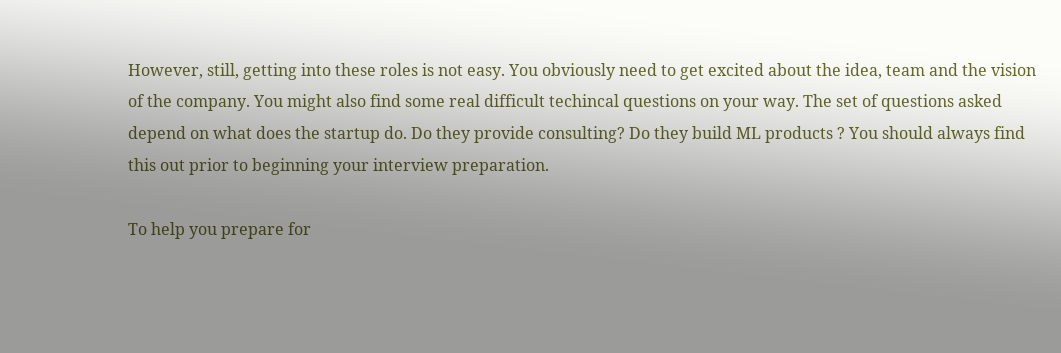However, still, getting into these roles is not easy. You obviously need to get excited about the idea, team and the vision of the company. You might also find some real difficult techincal questions on your way. The set of questions asked depend on what does the startup do. Do they provide consulting? Do they build ML products ? You should always find this out prior to beginning your interview preparation.

To help you prepare for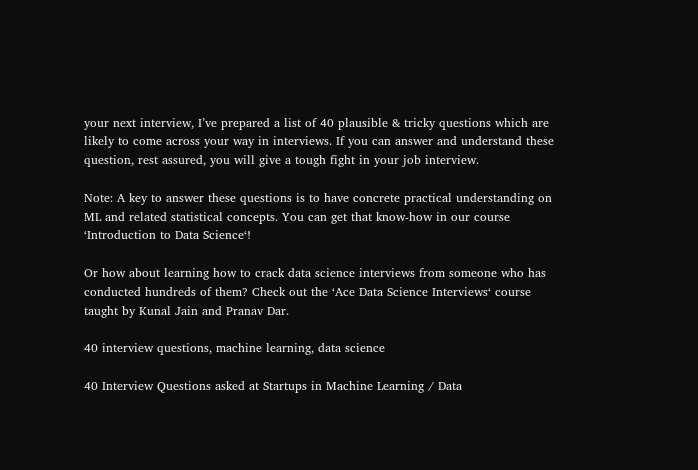your next interview, I’ve prepared a list of 40 plausible & tricky questions which are likely to come across your way in interviews. If you can answer and understand these question, rest assured, you will give a tough fight in your job interview.

Note: A key to answer these questions is to have concrete practical understanding on ML and related statistical concepts. You can get that know-how in our course ‘Introduction to Data Science‘!

Or how about learning how to crack data science interviews from someone who has conducted hundreds of them? Check out the ‘Ace Data Science Interviews‘ course taught by Kunal Jain and Pranav Dar.

40 interview questions, machine learning, data science

40 Interview Questions asked at Startups in Machine Learning / Data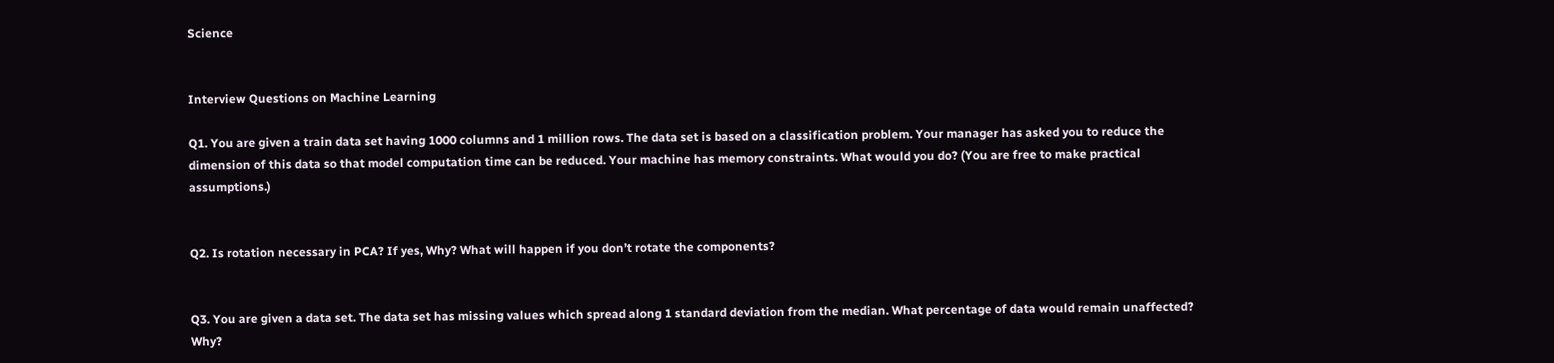Science


Interview Questions on Machine Learning

Q1. You are given a train data set having 1000 columns and 1 million rows. The data set is based on a classification problem. Your manager has asked you to reduce the dimension of this data so that model computation time can be reduced. Your machine has memory constraints. What would you do? (You are free to make practical assumptions.)


Q2. Is rotation necessary in PCA? If yes, Why? What will happen if you don’t rotate the components?


Q3. You are given a data set. The data set has missing values which spread along 1 standard deviation from the median. What percentage of data would remain unaffected? Why?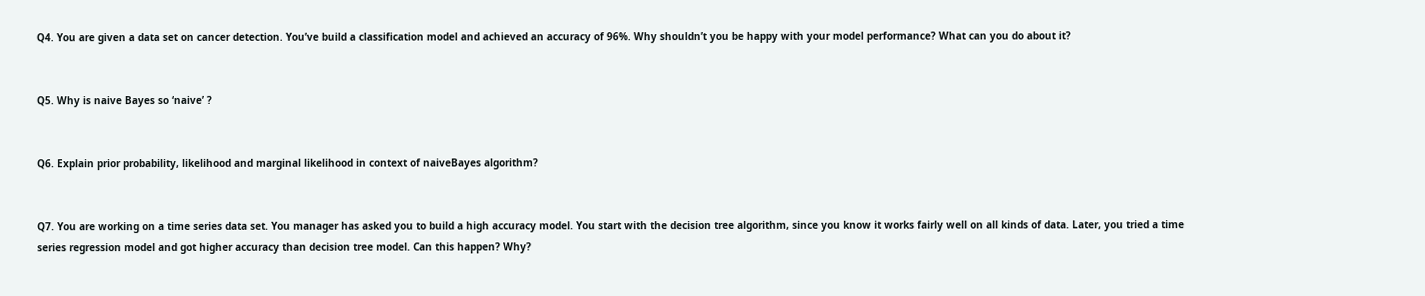Q4. You are given a data set on cancer detection. You’ve build a classification model and achieved an accuracy of 96%. Why shouldn’t you be happy with your model performance? What can you do about it?


Q5. Why is naive Bayes so ‘naive’ ?


Q6. Explain prior probability, likelihood and marginal likelihood in context of naiveBayes algorithm?


Q7. You are working on a time series data set. You manager has asked you to build a high accuracy model. You start with the decision tree algorithm, since you know it works fairly well on all kinds of data. Later, you tried a time series regression model and got higher accuracy than decision tree model. Can this happen? Why?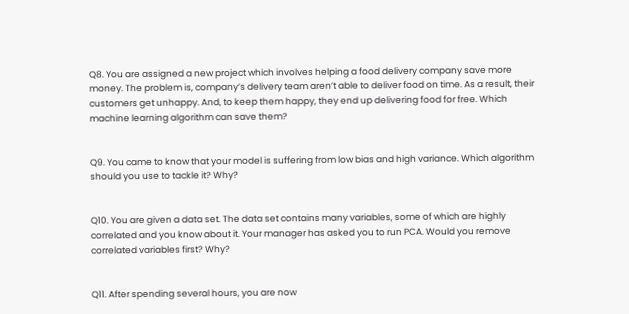Q8. You are assigned a new project which involves helping a food delivery company save more money. The problem is, company’s delivery team aren’t able to deliver food on time. As a result, their customers get unhappy. And, to keep them happy, they end up delivering food for free. Which machine learning algorithm can save them?


Q9. You came to know that your model is suffering from low bias and high variance. Which algorithm should you use to tackle it? Why?


Q10. You are given a data set. The data set contains many variables, some of which are highly correlated and you know about it. Your manager has asked you to run PCA. Would you remove correlated variables first? Why?


Q11. After spending several hours, you are now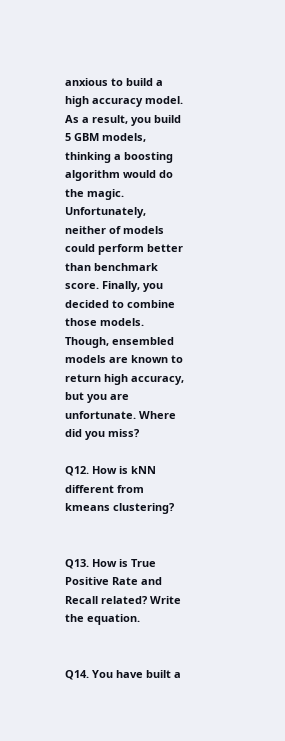anxious to build a high accuracy model. As a result, you build 5 GBM models, thinking a boosting algorithm would do the magic. Unfortunately, neither of models could perform better than benchmark score. Finally, you decided to combine those models. Though, ensembled models are known to return high accuracy, but you are unfortunate. Where did you miss?

Q12. How is kNN different from kmeans clustering?


Q13. How is True Positive Rate and Recall related? Write the equation.


Q14. You have built a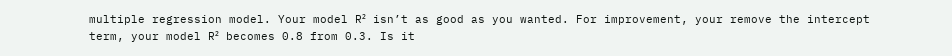multiple regression model. Your model R² isn’t as good as you wanted. For improvement, your remove the intercept term, your model R² becomes 0.8 from 0.3. Is it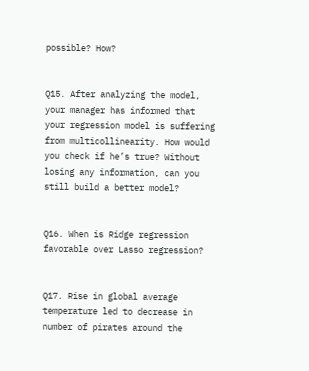possible? How?


Q15. After analyzing the model, your manager has informed that your regression model is suffering from multicollinearity. How would you check if he’s true? Without losing any information, can you still build a better model?


Q16. When is Ridge regression favorable over Lasso regression?


Q17. Rise in global average temperature led to decrease in number of pirates around the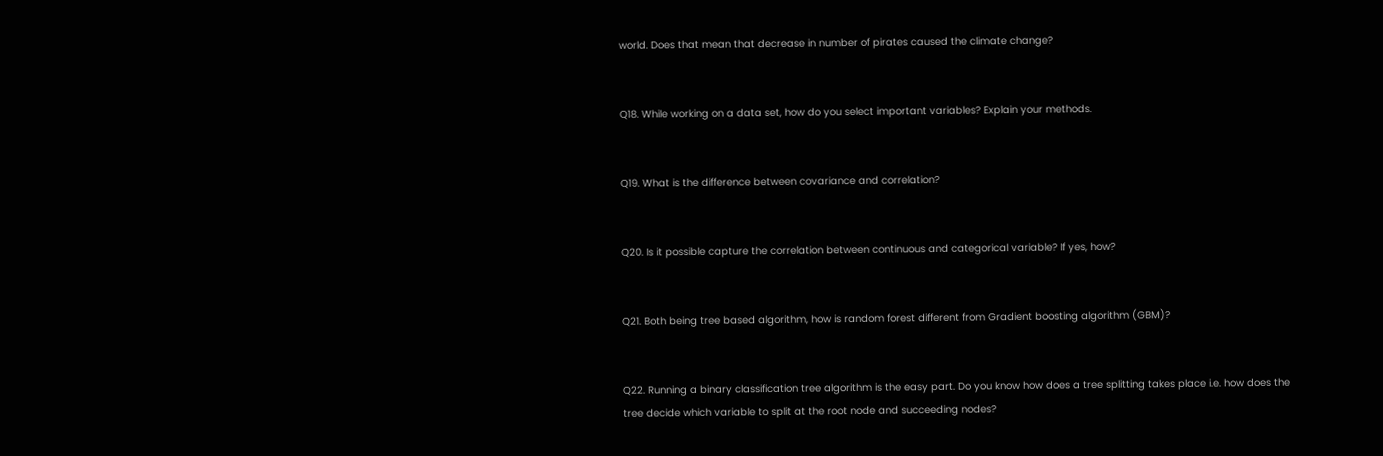world. Does that mean that decrease in number of pirates caused the climate change?


Q18. While working on a data set, how do you select important variables? Explain your methods.


Q19. What is the difference between covariance and correlation?


Q20. Is it possible capture the correlation between continuous and categorical variable? If yes, how?


Q21. Both being tree based algorithm, how is random forest different from Gradient boosting algorithm (GBM)?


Q22. Running a binary classification tree algorithm is the easy part. Do you know how does a tree splitting takes place i.e. how does the tree decide which variable to split at the root node and succeeding nodes?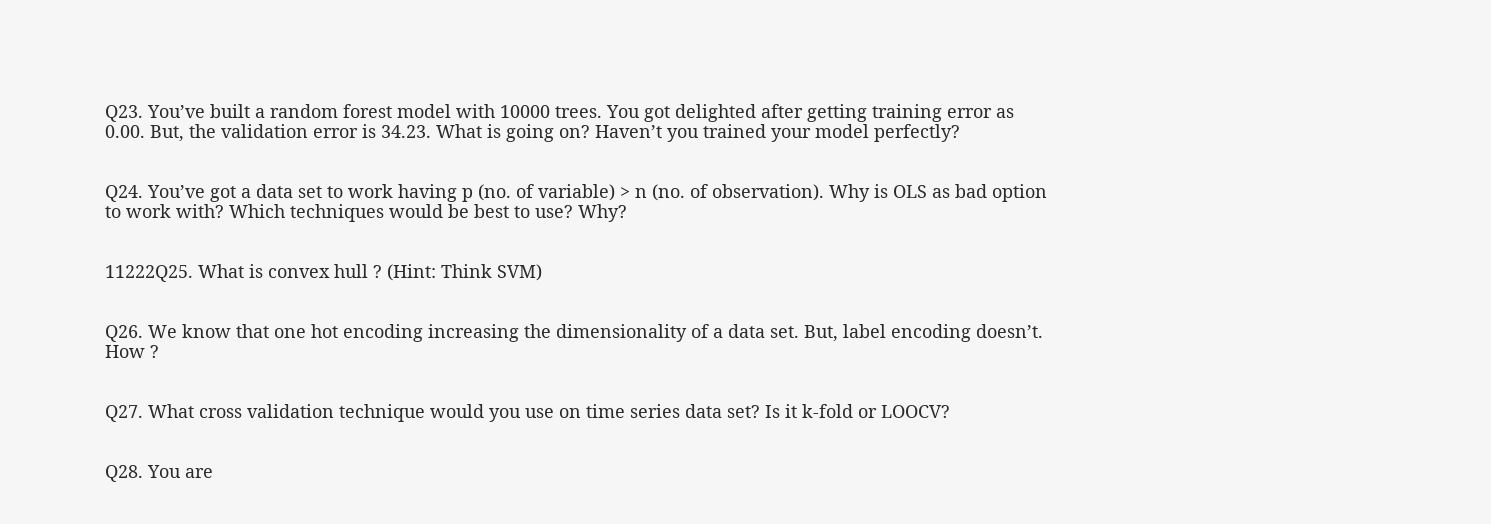Q23. You’ve built a random forest model with 10000 trees. You got delighted after getting training error as 0.00. But, the validation error is 34.23. What is going on? Haven’t you trained your model perfectly?


Q24. You’ve got a data set to work having p (no. of variable) > n (no. of observation). Why is OLS as bad option to work with? Which techniques would be best to use? Why?


11222Q25. What is convex hull ? (Hint: Think SVM)


Q26. We know that one hot encoding increasing the dimensionality of a data set. But, label encoding doesn’t. How ?


Q27. What cross validation technique would you use on time series data set? Is it k-fold or LOOCV?


Q28. You are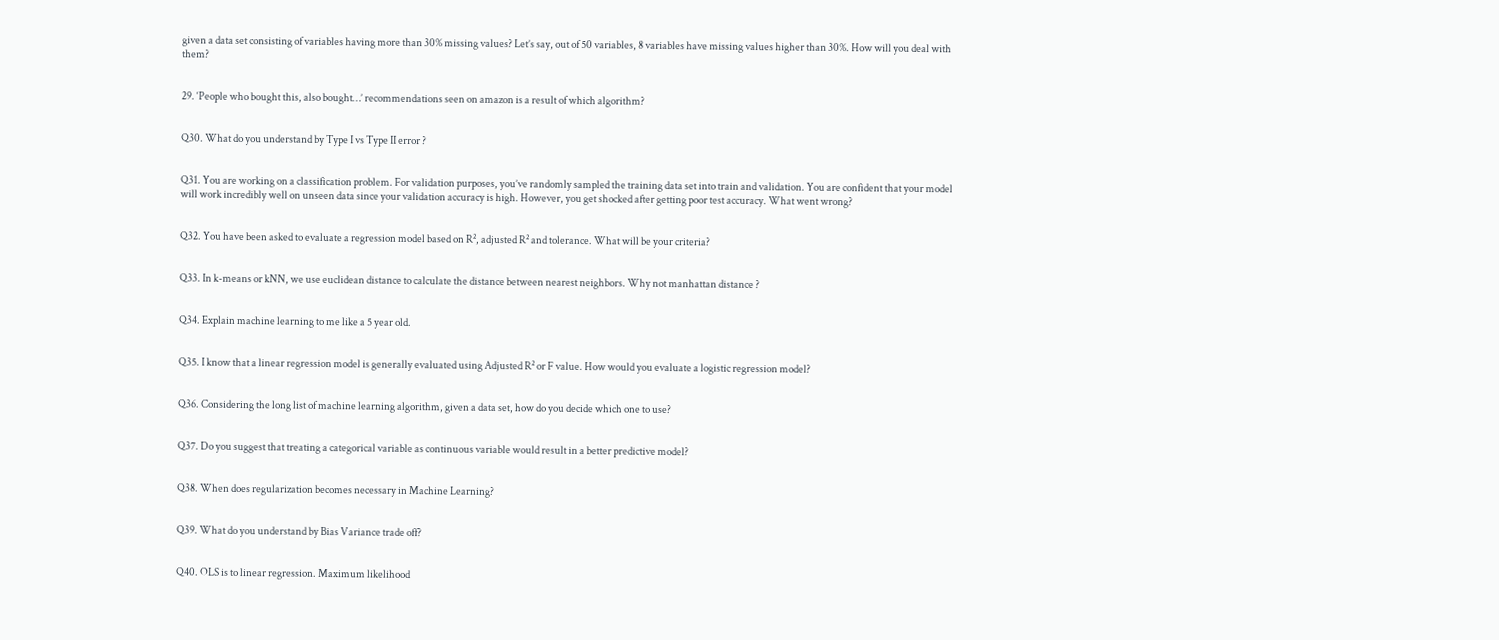given a data set consisting of variables having more than 30% missing values? Let’s say, out of 50 variables, 8 variables have missing values higher than 30%. How will you deal with them?


29. ‘People who bought this, also bought…’ recommendations seen on amazon is a result of which algorithm?


Q30. What do you understand by Type I vs Type II error ?


Q31. You are working on a classification problem. For validation purposes, you’ve randomly sampled the training data set into train and validation. You are confident that your model will work incredibly well on unseen data since your validation accuracy is high. However, you get shocked after getting poor test accuracy. What went wrong?


Q32. You have been asked to evaluate a regression model based on R², adjusted R² and tolerance. What will be your criteria?


Q33. In k-means or kNN, we use euclidean distance to calculate the distance between nearest neighbors. Why not manhattan distance ?


Q34. Explain machine learning to me like a 5 year old.


Q35. I know that a linear regression model is generally evaluated using Adjusted R² or F value. How would you evaluate a logistic regression model?


Q36. Considering the long list of machine learning algorithm, given a data set, how do you decide which one to use?


Q37. Do you suggest that treating a categorical variable as continuous variable would result in a better predictive model?


Q38. When does regularization becomes necessary in Machine Learning?


Q39. What do you understand by Bias Variance trade off?


Q40. OLS is to linear regression. Maximum likelihood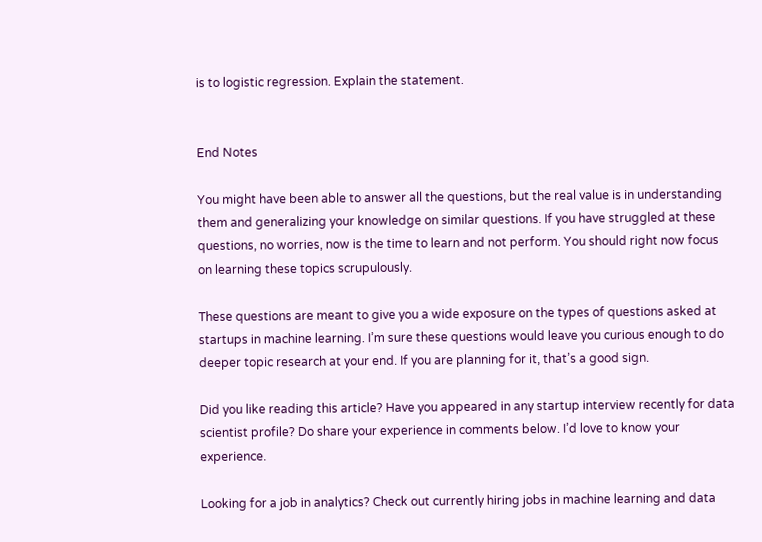is to logistic regression. Explain the statement.


End Notes

You might have been able to answer all the questions, but the real value is in understanding them and generalizing your knowledge on similar questions. If you have struggled at these questions, no worries, now is the time to learn and not perform. You should right now focus on learning these topics scrupulously.

These questions are meant to give you a wide exposure on the types of questions asked at startups in machine learning. I’m sure these questions would leave you curious enough to do deeper topic research at your end. If you are planning for it, that’s a good sign.

Did you like reading this article? Have you appeared in any startup interview recently for data scientist profile? Do share your experience in comments below. I’d love to know your experience.

Looking for a job in analytics? Check out currently hiring jobs in machine learning and data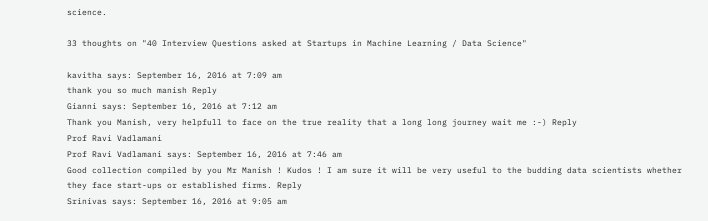science.

33 thoughts on "40 Interview Questions asked at Startups in Machine Learning / Data Science"

kavitha says: September 16, 2016 at 7:09 am
thank you so much manish Reply
Gianni says: September 16, 2016 at 7:12 am
Thank you Manish, very helpfull to face on the true reality that a long long journey wait me :-) Reply
Prof Ravi Vadlamani
Prof Ravi Vadlamani says: September 16, 2016 at 7:46 am
Good collection compiled by you Mr Manish ! Kudos ! I am sure it will be very useful to the budding data scientists whether they face start-ups or established firms. Reply
Srinivas says: September 16, 2016 at 9:05 am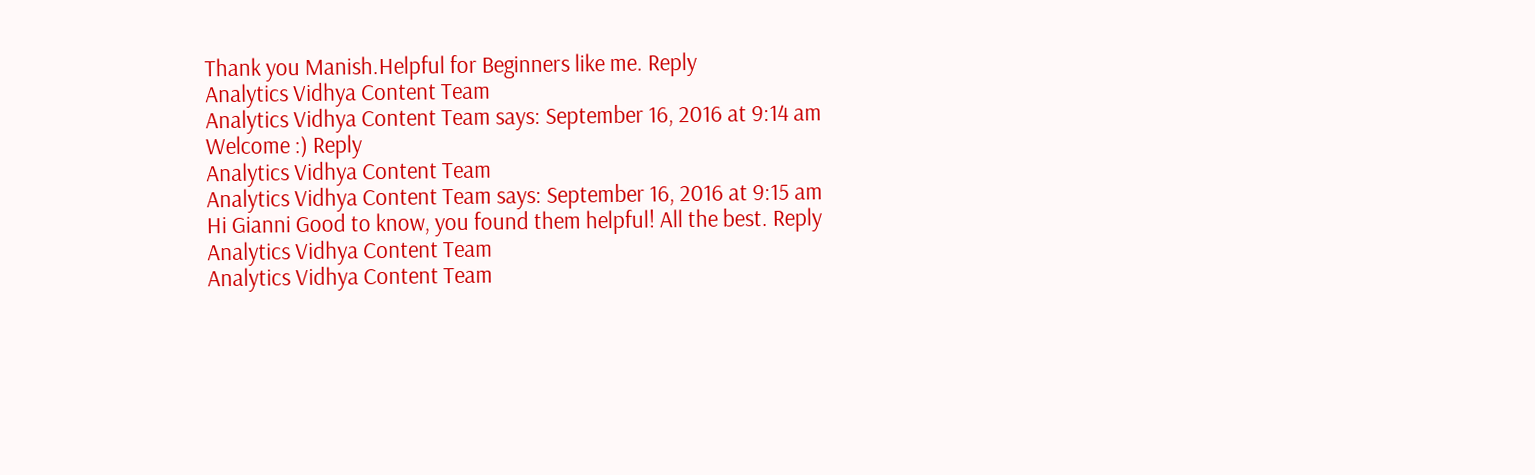Thank you Manish.Helpful for Beginners like me. Reply
Analytics Vidhya Content Team
Analytics Vidhya Content Team says: September 16, 2016 at 9:14 am
Welcome :) Reply
Analytics Vidhya Content Team
Analytics Vidhya Content Team says: September 16, 2016 at 9:15 am
Hi Gianni Good to know, you found them helpful! All the best. Reply
Analytics Vidhya Content Team
Analytics Vidhya Content Team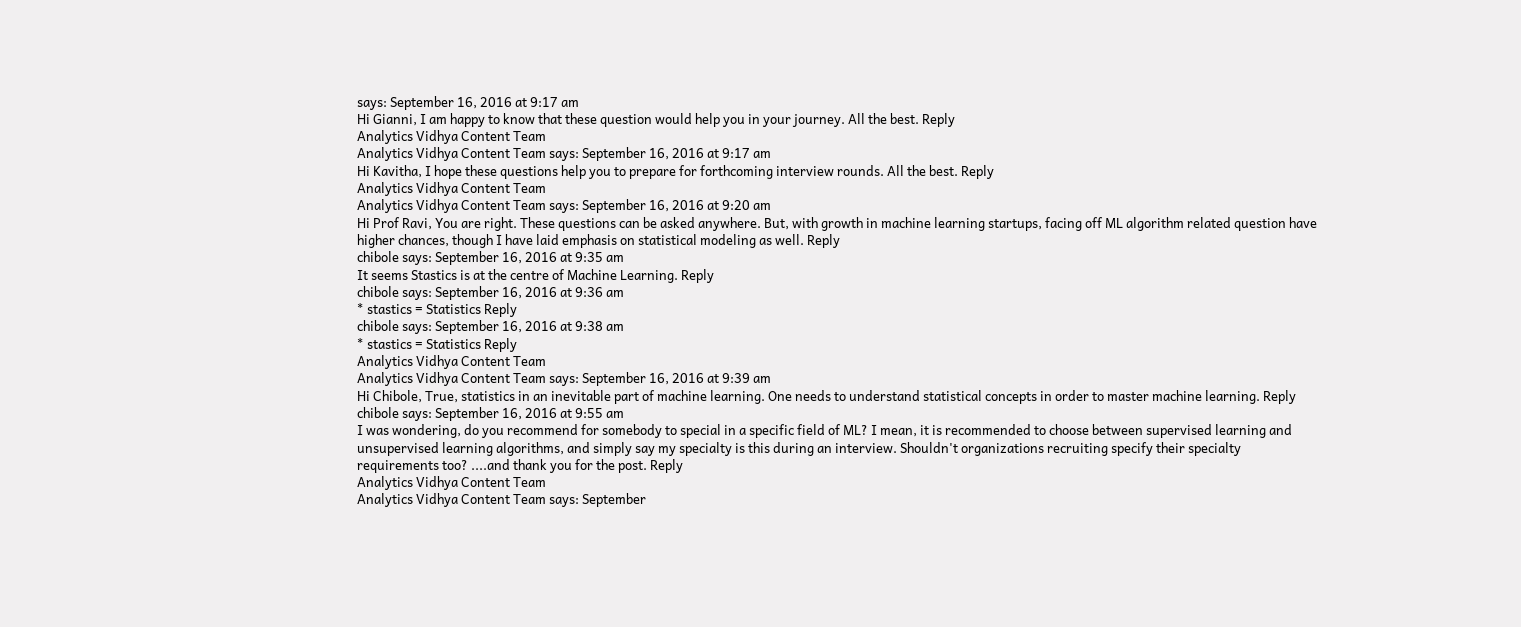says: September 16, 2016 at 9:17 am
Hi Gianni, I am happy to know that these question would help you in your journey. All the best. Reply
Analytics Vidhya Content Team
Analytics Vidhya Content Team says: September 16, 2016 at 9:17 am
Hi Kavitha, I hope these questions help you to prepare for forthcoming interview rounds. All the best. Reply
Analytics Vidhya Content Team
Analytics Vidhya Content Team says: September 16, 2016 at 9:20 am
Hi Prof Ravi, You are right. These questions can be asked anywhere. But, with growth in machine learning startups, facing off ML algorithm related question have higher chances, though I have laid emphasis on statistical modeling as well. Reply
chibole says: September 16, 2016 at 9:35 am
It seems Stastics is at the centre of Machine Learning. Reply
chibole says: September 16, 2016 at 9:36 am
* stastics = Statistics Reply
chibole says: September 16, 2016 at 9:38 am
* stastics = Statistics Reply
Analytics Vidhya Content Team
Analytics Vidhya Content Team says: September 16, 2016 at 9:39 am
Hi Chibole, True, statistics in an inevitable part of machine learning. One needs to understand statistical concepts in order to master machine learning. Reply
chibole says: September 16, 2016 at 9:55 am
I was wondering, do you recommend for somebody to special in a specific field of ML? I mean, it is recommended to choose between supervised learning and unsupervised learning algorithms, and simply say my specialty is this during an interview. Shouldn't organizations recruiting specify their specialty requirements too? ....and thank you for the post. Reply
Analytics Vidhya Content Team
Analytics Vidhya Content Team says: September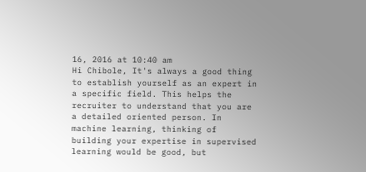16, 2016 at 10:40 am
Hi Chibole, It's always a good thing to establish yourself as an expert in a specific field. This helps the recruiter to understand that you are a detailed oriented person. In machine learning, thinking of building your expertise in supervised learning would be good, but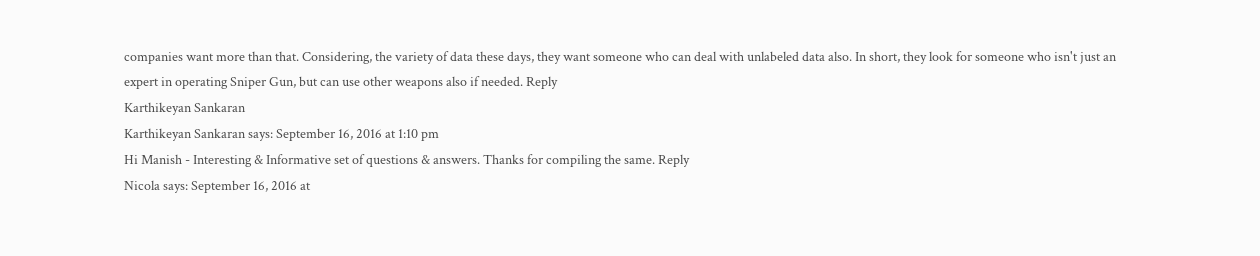companies want more than that. Considering, the variety of data these days, they want someone who can deal with unlabeled data also. In short, they look for someone who isn't just an expert in operating Sniper Gun, but can use other weapons also if needed. Reply
Karthikeyan Sankaran
Karthikeyan Sankaran says: September 16, 2016 at 1:10 pm
Hi Manish - Interesting & Informative set of questions & answers. Thanks for compiling the same. Reply
Nicola says: September 16, 2016 at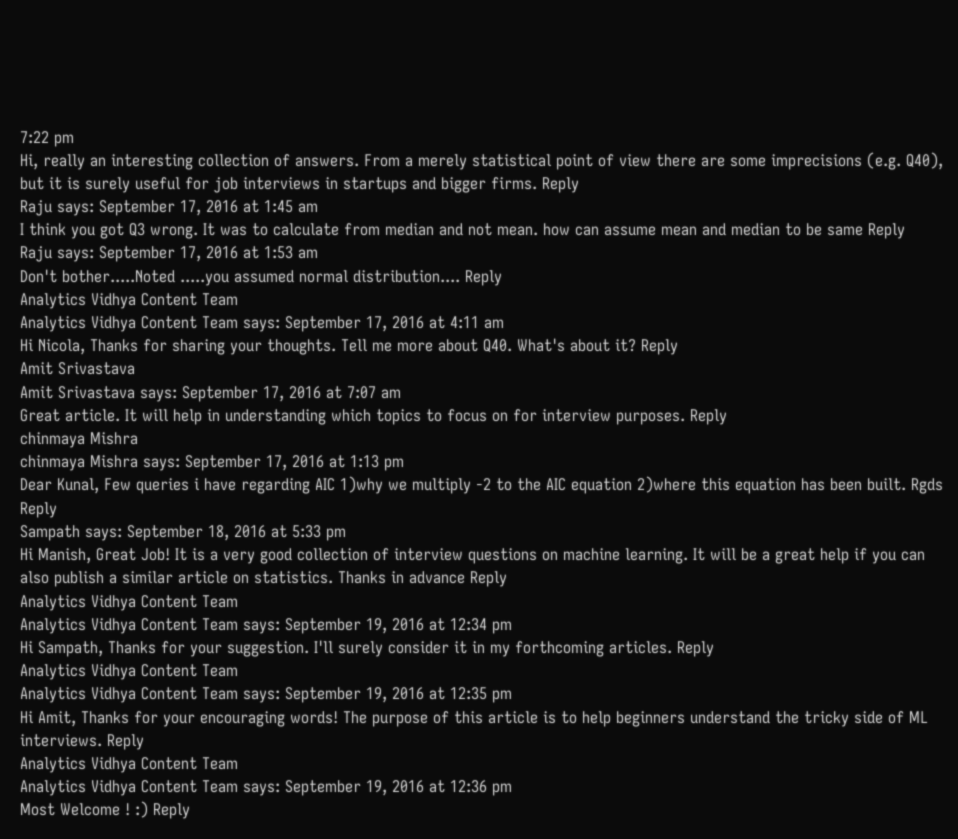7:22 pm
Hi, really an interesting collection of answers. From a merely statistical point of view there are some imprecisions (e.g. Q40), but it is surely useful for job interviews in startups and bigger firms. Reply
Raju says: September 17, 2016 at 1:45 am
I think you got Q3 wrong. It was to calculate from median and not mean. how can assume mean and median to be same Reply
Raju says: September 17, 2016 at 1:53 am
Don't bother.....Noted .....you assumed normal distribution.... Reply
Analytics Vidhya Content Team
Analytics Vidhya Content Team says: September 17, 2016 at 4:11 am
Hi Nicola, Thanks for sharing your thoughts. Tell me more about Q40. What's about it? Reply
Amit Srivastava
Amit Srivastava says: September 17, 2016 at 7:07 am
Great article. It will help in understanding which topics to focus on for interview purposes. Reply
chinmaya Mishra
chinmaya Mishra says: September 17, 2016 at 1:13 pm
Dear Kunal, Few queries i have regarding AIC 1)why we multiply -2 to the AIC equation 2)where this equation has been built. Rgds Reply
Sampath says: September 18, 2016 at 5:33 pm
Hi Manish, Great Job! It is a very good collection of interview questions on machine learning. It will be a great help if you can also publish a similar article on statistics. Thanks in advance Reply
Analytics Vidhya Content Team
Analytics Vidhya Content Team says: September 19, 2016 at 12:34 pm
Hi Sampath, Thanks for your suggestion. I'll surely consider it in my forthcoming articles. Reply
Analytics Vidhya Content Team
Analytics Vidhya Content Team says: September 19, 2016 at 12:35 pm
Hi Amit, Thanks for your encouraging words! The purpose of this article is to help beginners understand the tricky side of ML interviews. Reply
Analytics Vidhya Content Team
Analytics Vidhya Content Team says: September 19, 2016 at 12:36 pm
Most Welcome ! :) Reply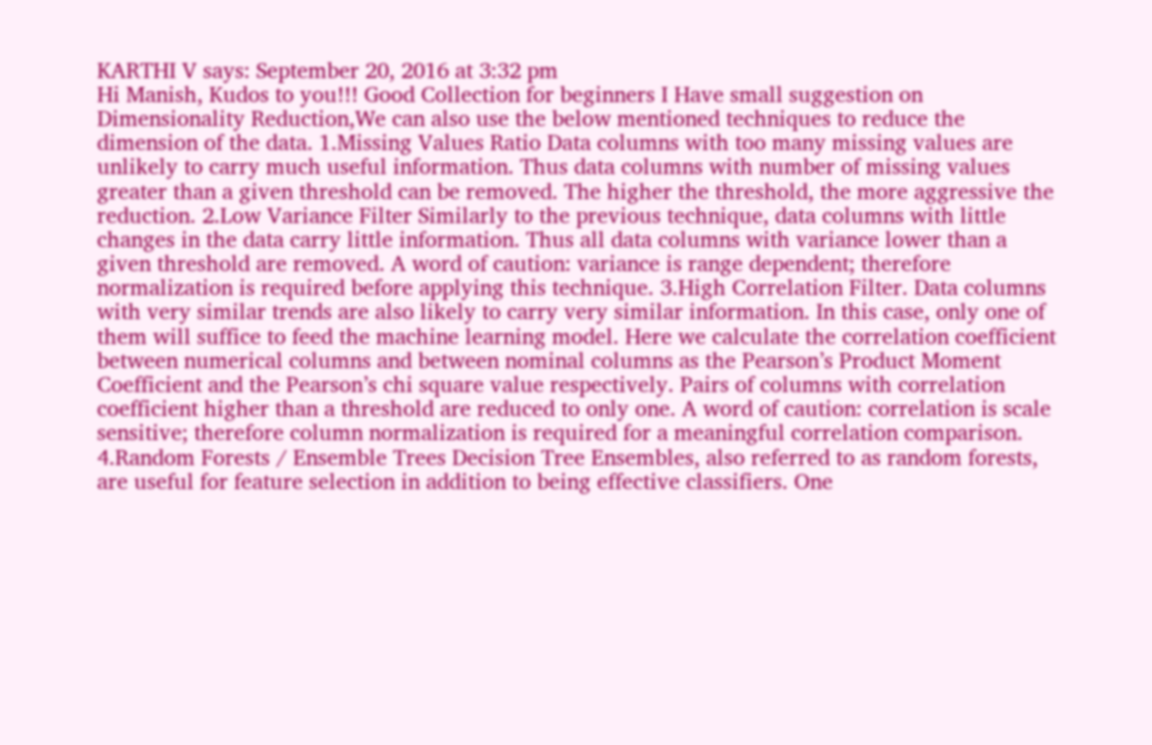KARTHI V says: September 20, 2016 at 3:32 pm
Hi Manish, Kudos to you!!! Good Collection for beginners I Have small suggestion on Dimensionality Reduction,We can also use the below mentioned techniques to reduce the dimension of the data. 1.Missing Values Ratio Data columns with too many missing values are unlikely to carry much useful information. Thus data columns with number of missing values greater than a given threshold can be removed. The higher the threshold, the more aggressive the reduction. 2.Low Variance Filter Similarly to the previous technique, data columns with little changes in the data carry little information. Thus all data columns with variance lower than a given threshold are removed. A word of caution: variance is range dependent; therefore normalization is required before applying this technique. 3.High Correlation Filter. Data columns with very similar trends are also likely to carry very similar information. In this case, only one of them will suffice to feed the machine learning model. Here we calculate the correlation coefficient between numerical columns and between nominal columns as the Pearson’s Product Moment Coefficient and the Pearson’s chi square value respectively. Pairs of columns with correlation coefficient higher than a threshold are reduced to only one. A word of caution: correlation is scale sensitive; therefore column normalization is required for a meaningful correlation comparison. 4.Random Forests / Ensemble Trees Decision Tree Ensembles, also referred to as random forests, are useful for feature selection in addition to being effective classifiers. One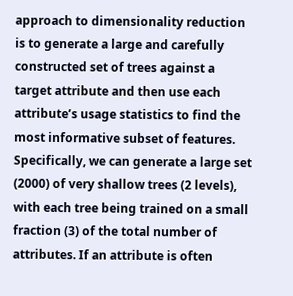approach to dimensionality reduction is to generate a large and carefully constructed set of trees against a target attribute and then use each attribute’s usage statistics to find the most informative subset of features. Specifically, we can generate a large set (2000) of very shallow trees (2 levels), with each tree being trained on a small fraction (3) of the total number of attributes. If an attribute is often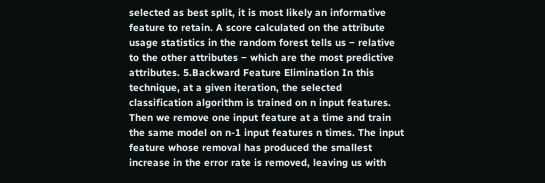selected as best split, it is most likely an informative feature to retain. A score calculated on the attribute usage statistics in the random forest tells us ‒ relative to the other attributes ‒ which are the most predictive attributes. 5.Backward Feature Elimination In this technique, at a given iteration, the selected classification algorithm is trained on n input features. Then we remove one input feature at a time and train the same model on n-1 input features n times. The input feature whose removal has produced the smallest increase in the error rate is removed, leaving us with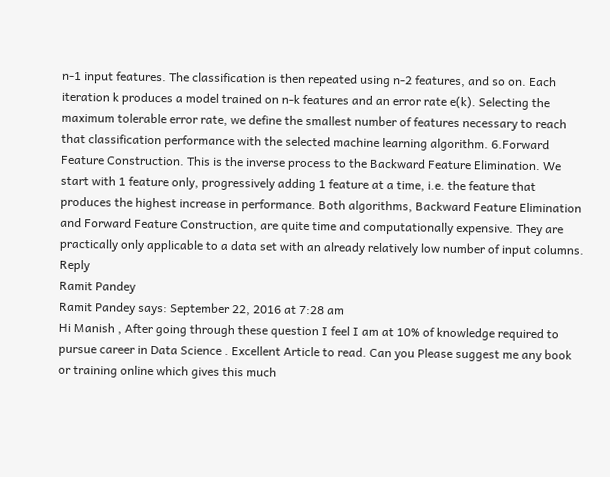n-1 input features. The classification is then repeated using n-2 features, and so on. Each iteration k produces a model trained on n-k features and an error rate e(k). Selecting the maximum tolerable error rate, we define the smallest number of features necessary to reach that classification performance with the selected machine learning algorithm. 6.Forward Feature Construction. This is the inverse process to the Backward Feature Elimination. We start with 1 feature only, progressively adding 1 feature at a time, i.e. the feature that produces the highest increase in performance. Both algorithms, Backward Feature Elimination and Forward Feature Construction, are quite time and computationally expensive. They are practically only applicable to a data set with an already relatively low number of input columns. Reply
Ramit Pandey
Ramit Pandey says: September 22, 2016 at 7:28 am
Hi Manish , After going through these question I feel I am at 10% of knowledge required to pursue career in Data Science . Excellent Article to read. Can you Please suggest me any book or training online which gives this much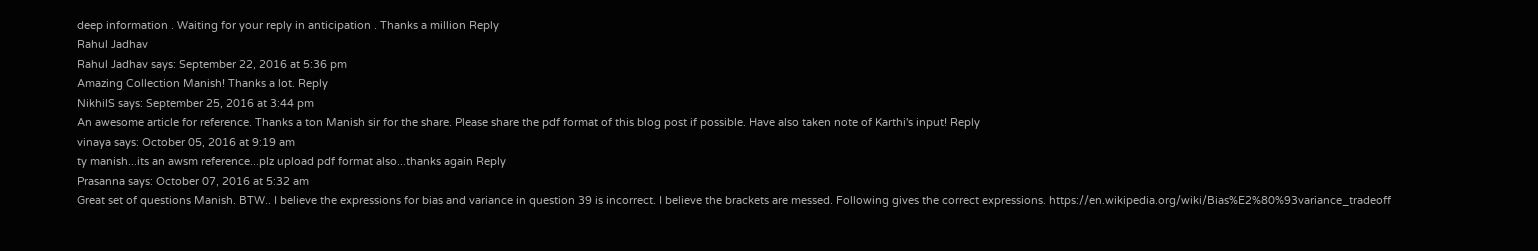deep information . Waiting for your reply in anticipation . Thanks a million Reply
Rahul Jadhav
Rahul Jadhav says: September 22, 2016 at 5:36 pm
Amazing Collection Manish! Thanks a lot. Reply
NikhilS says: September 25, 2016 at 3:44 pm
An awesome article for reference. Thanks a ton Manish sir for the share. Please share the pdf format of this blog post if possible. Have also taken note of Karthi's input! Reply
vinaya says: October 05, 2016 at 9:19 am
ty manish...its an awsm reference...plz upload pdf format also...thanks again Reply
Prasanna says: October 07, 2016 at 5:32 am
Great set of questions Manish. BTW.. I believe the expressions for bias and variance in question 39 is incorrect. I believe the brackets are messed. Following gives the correct expressions. https://en.wikipedia.org/wiki/Bias%E2%80%93variance_tradeoff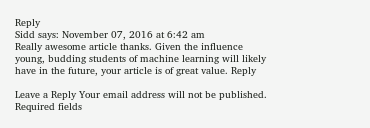Reply
Sidd says: November 07, 2016 at 6:42 am
Really awesome article thanks. Given the influence young, budding students of machine learning will likely have in the future, your article is of great value. Reply

Leave a Reply Your email address will not be published. Required fields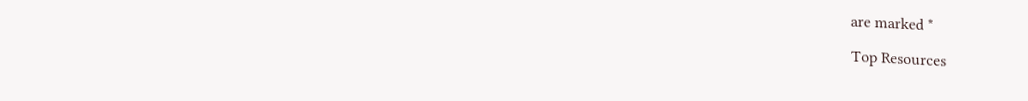are marked *

Top Resources